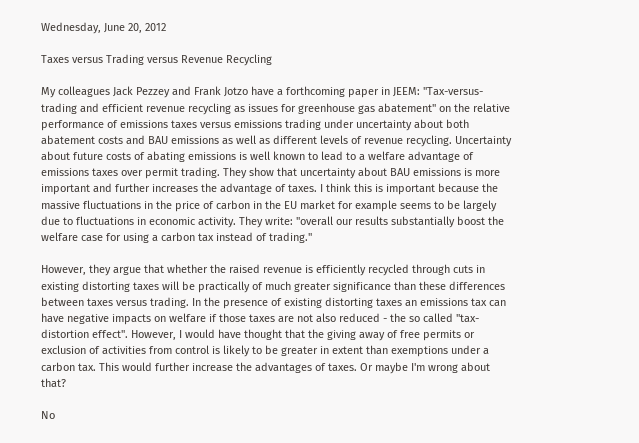Wednesday, June 20, 2012

Taxes versus Trading versus Revenue Recycling

My colleagues Jack Pezzey and Frank Jotzo have a forthcoming paper in JEEM: "Tax-versus-trading and efficient revenue recycling as issues for greenhouse gas abatement" on the relative performance of emissions taxes versus emissions trading under uncertainty about both abatement costs and BAU emissions as well as different levels of revenue recycling. Uncertainty about future costs of abating emissions is well known to lead to a welfare advantage of emissions taxes over permit trading. They show that uncertainty about BAU emissions is more important and further increases the advantage of taxes. I think this is important because the massive fluctuations in the price of carbon in the EU market for example seems to be largely due to fluctuations in economic activity. They write: "overall our results substantially boost the welfare case for using a carbon tax instead of trading."

However, they argue that whether the raised revenue is efficiently recycled through cuts in existing distorting taxes will be practically of much greater significance than these differences between taxes versus trading. In the presence of existing distorting taxes an emissions tax can have negative impacts on welfare if those taxes are not also reduced - the so called "tax-distortion effect". However, I would have thought that the giving away of free permits or exclusion of activities from control is likely to be greater in extent than exemptions under a carbon tax. This would further increase the advantages of taxes. Or maybe I'm wrong about that?

No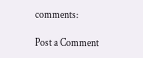comments:

Post a Comment